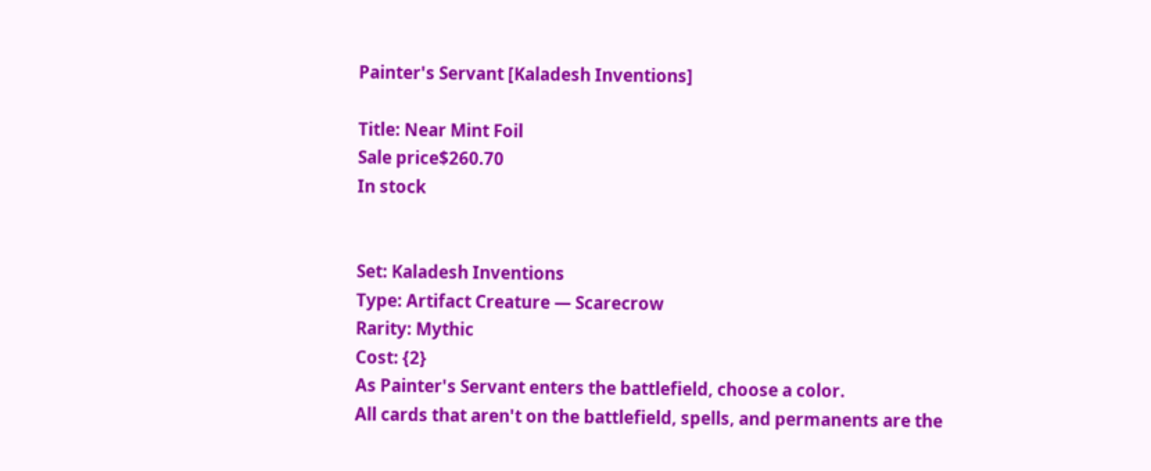Painter's Servant [Kaladesh Inventions]

Title: Near Mint Foil
Sale price$260.70
In stock


Set: Kaladesh Inventions
Type: Artifact Creature — Scarecrow
Rarity: Mythic
Cost: {2}
As Painter's Servant enters the battlefield, choose a color.
All cards that aren't on the battlefield, spells, and permanents are the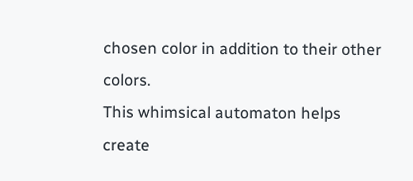chosen color in addition to their other colors.
This whimsical automaton helps create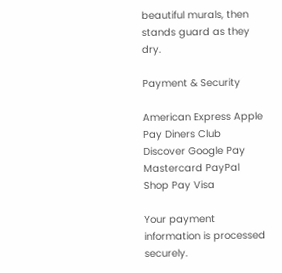beautiful murals, then stands guard as they dry.

Payment & Security

American Express Apple Pay Diners Club Discover Google Pay Mastercard PayPal Shop Pay Visa

Your payment information is processed securely.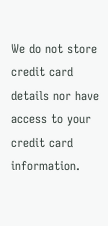We do not store credit card details nor have access to your credit card information.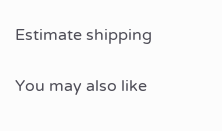Estimate shipping

You may also like